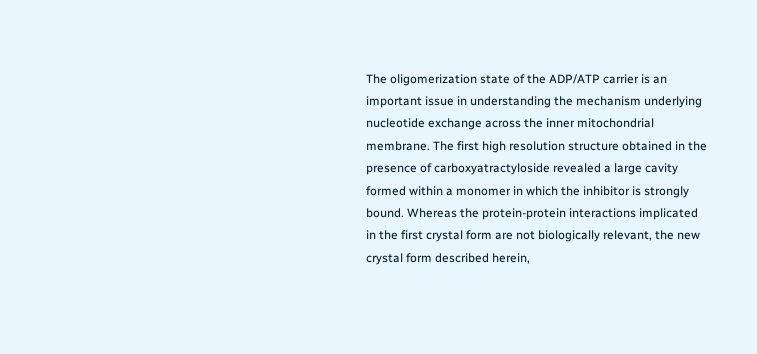The oligomerization state of the ADP/ATP carrier is an important issue in understanding the mechanism underlying nucleotide exchange across the inner mitochondrial membrane. The first high resolution structure obtained in the presence of carboxyatractyloside revealed a large cavity formed within a monomer in which the inhibitor is strongly bound. Whereas the protein-protein interactions implicated in the first crystal form are not biologically relevant, the new crystal form described herein,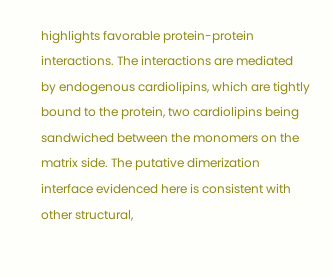highlights favorable protein-protein interactions. The interactions are mediated by endogenous cardiolipins, which are tightly bound to the protein, two cardiolipins being sandwiched between the monomers on the matrix side. The putative dimerization interface evidenced here is consistent with other structural,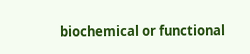biochemical or functional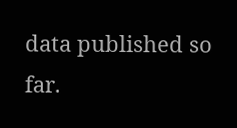data published so far.